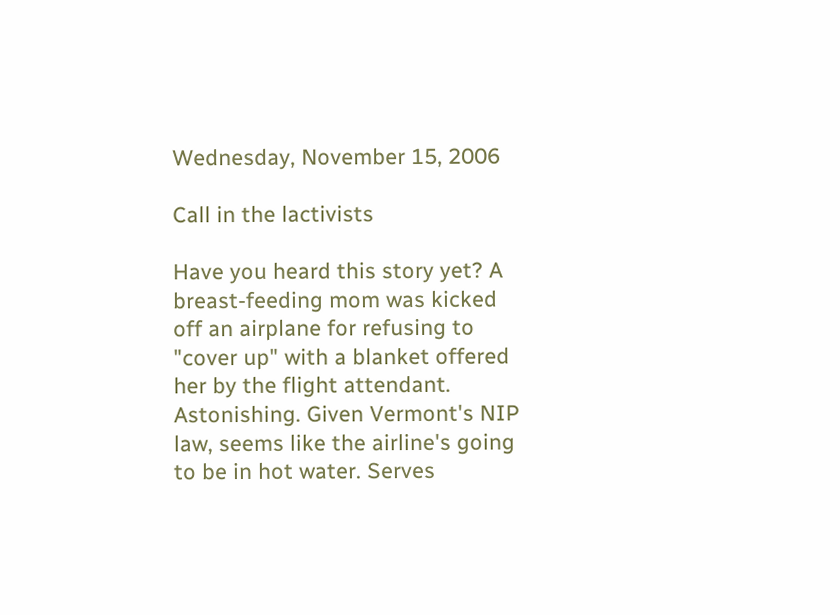Wednesday, November 15, 2006

Call in the lactivists

Have you heard this story yet? A breast-feeding mom was kicked off an airplane for refusing to "cover up" with a blanket offered her by the flight attendant. Astonishing. Given Vermont's NIP law, seems like the airline's going to be in hot water. Serves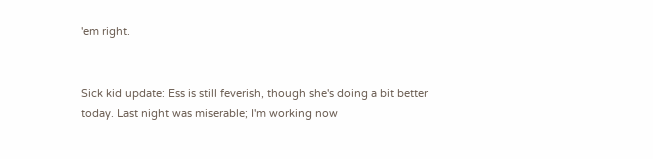'em right.


Sick kid update: Ess is still feverish, though she's doing a bit better today. Last night was miserable; I'm working now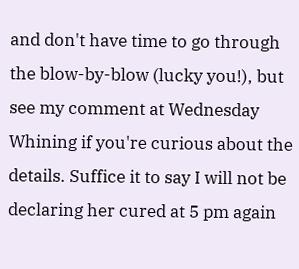and don't have time to go through the blow-by-blow (lucky you!), but see my comment at Wednesday Whining if you're curious about the details. Suffice it to say I will not be declaring her cured at 5 pm again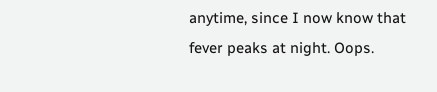anytime, since I now know that fever peaks at night. Oops.